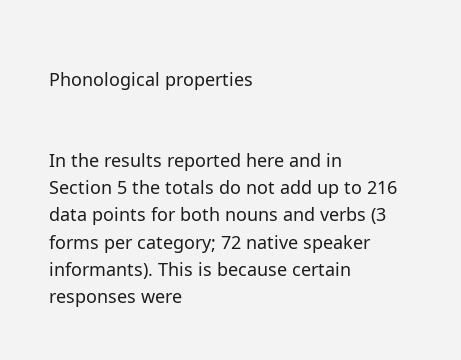Phonological properties


In the results reported here and in Section 5 the totals do not add up to 216 data points for both nouns and verbs (3 forms per category; 72 native speaker informants). This is because certain responses were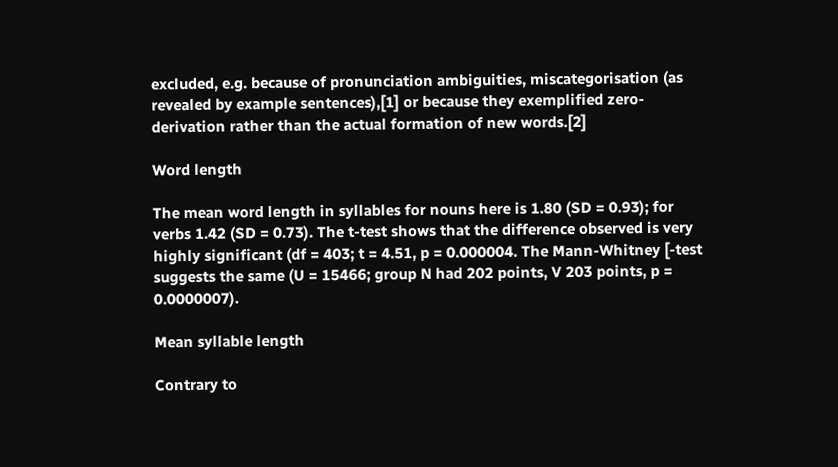excluded, e.g. because of pronunciation ambiguities, miscategorisation (as revealed by example sentences),[1] or because they exemplified zero-derivation rather than the actual formation of new words.[2]

Word length

The mean word length in syllables for nouns here is 1.80 (SD = 0.93); for verbs 1.42 (SD = 0.73). The t-test shows that the difference observed is very highly significant (df = 403; t = 4.51, p = 0.000004. The Mann-Whitney [-test suggests the same (U = 15466; group N had 202 points, V 203 points, p = 0.0000007).

Mean syllable length

Contrary to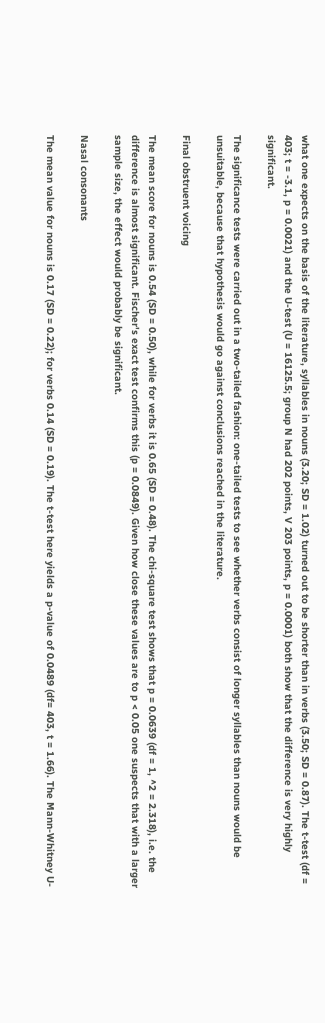what one expects on the basis of the literature, syllables in nouns (3.20; SD = 1.02) turned out to be shorter than in verbs (3.50; SD = 0.87). The t-test (df = 403; t = -3.1, p = 0.0021) and the U-test (U = 16125.5; group N had 202 points, V 203 points, p = 0.0001) both show that the difference is very highly significant.

The significance tests were carried out in a two-tailed fashion: one-tailed tests to see whether verbs consist of longer syllables than nouns would be unsuitable, because that hypothesis would go against conclusions reached in the literature.

Final obstruent voicing

The mean score for nouns is 0.54 (SD = 0.50), while for verbs it is 0.65 (SD = 0.48). The chi-square test shows that p = 0.0639 (df = 1, ^2 = 2.318), i.e. the difference is almost significant. Fischer's exact test confirms this (p = 0.0849). Given how close these values are to p < 0.05 one suspects that with a larger sample size, the effect would probably be significant.

Nasal consonants

The mean value for nouns is 0.17 (SD = 0.22); for verbs 0.14 (SD = 0.19). The t-test here yields a p-value of 0.0489 (df= 403, t = 1.66). The Mann-Whitney U-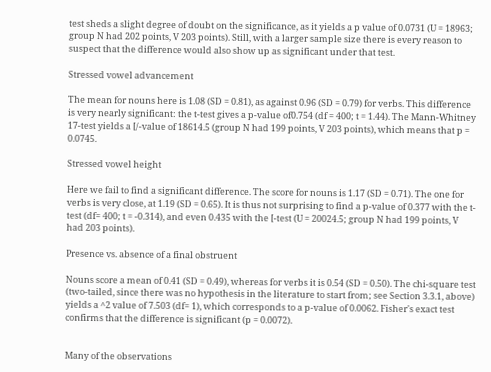test sheds a slight degree of doubt on the significance, as it yields a p value of 0.0731 (U = 18963; group N had 202 points, V 203 points). Still, with a larger sample size there is every reason to suspect that the difference would also show up as significant under that test.

Stressed vowel advancement

The mean for nouns here is 1.08 (SD = 0.81), as against 0.96 (SD = 0.79) for verbs. This difference is very nearly significant: the t-test gives a p-value of0.754 (df = 400; t = 1.44). The Mann-Whitney 17-test yields a [/-value of 18614.5 (group N had 199 points, V 203 points), which means that p = 0.0745.

Stressed vowel height

Here we fail to find a significant difference. The score for nouns is 1.17 (SD = 0.71). The one for verbs is very close, at 1.19 (SD = 0.65). It is thus not surprising to find a p-value of 0.377 with the t-test (df= 400; t = -0.314), and even 0.435 with the [-test (U = 20024.5; group N had 199 points, V had 203 points).

Presence vs. absence of a final obstruent

Nouns score a mean of 0.41 (SD = 0.49), whereas for verbs it is 0.54 (SD = 0.50). The chi-square test (two-tailed, since there was no hypothesis in the literature to start from; see Section 3.3.1, above) yields a ^2 value of 7.503 (df= 1), which corresponds to a p-value of 0.0062. Fisher's exact test confirms that the difference is significant (p = 0.0072).


Many of the observations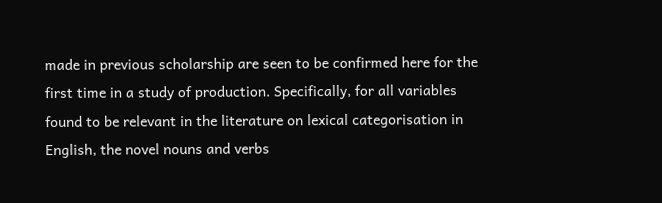made in previous scholarship are seen to be confirmed here for the first time in a study of production. Specifically, for all variables found to be relevant in the literature on lexical categorisation in English, the novel nouns and verbs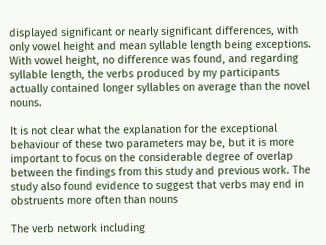displayed significant or nearly significant differences, with only vowel height and mean syllable length being exceptions. With vowel height, no difference was found, and regarding syllable length, the verbs produced by my participants actually contained longer syllables on average than the novel nouns.

It is not clear what the explanation for the exceptional behaviour of these two parameters may be, but it is more important to focus on the considerable degree of overlap between the findings from this study and previous work. The study also found evidence to suggest that verbs may end in obstruents more often than nouns

The verb network including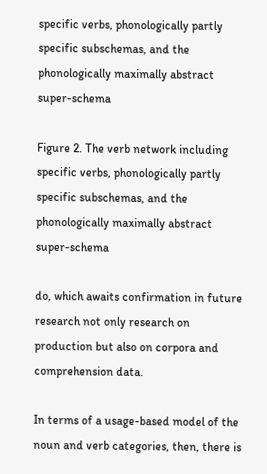specific verbs, phonologically partly specific subschemas, and the phonologically maximally abstract super-schema

Figure 2. The verb network including specific verbs, phonologically partly specific subschemas, and the phonologically maximally abstract super-schema

do, which awaits confirmation in future research not only research on production but also on corpora and comprehension data.

In terms of a usage-based model of the noun and verb categories, then, there is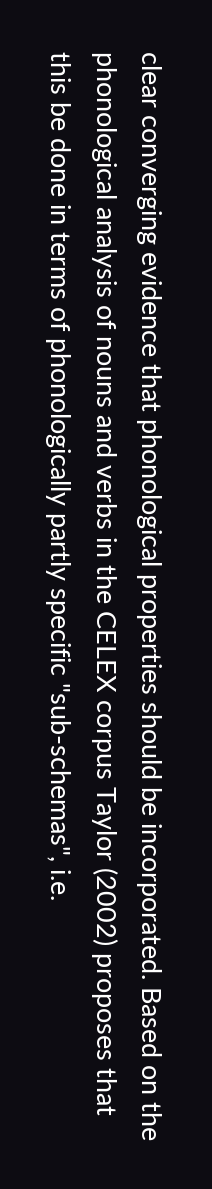clear converging evidence that phonological properties should be incorporated. Based on the phonological analysis of nouns and verbs in the CELEX corpus Taylor (2002) proposes that this be done in terms of phonologically partly specific "sub-schemas", i.e.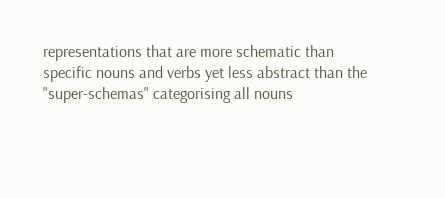representations that are more schematic than specific nouns and verbs yet less abstract than the "super-schemas" categorising all nouns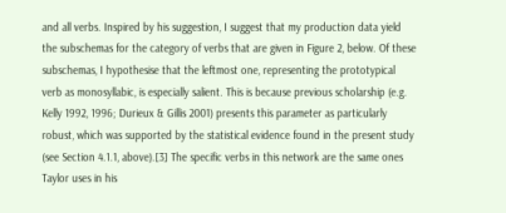and all verbs. Inspired by his suggestion, I suggest that my production data yield the subschemas for the category of verbs that are given in Figure 2, below. Of these subschemas, I hypothesise that the leftmost one, representing the prototypical verb as monosyllabic, is especially salient. This is because previous scholarship (e.g. Kelly 1992, 1996; Durieux & Gillis 2001) presents this parameter as particularly robust, which was supported by the statistical evidence found in the present study (see Section 4.1.1, above).[3] The specific verbs in this network are the same ones Taylor uses in his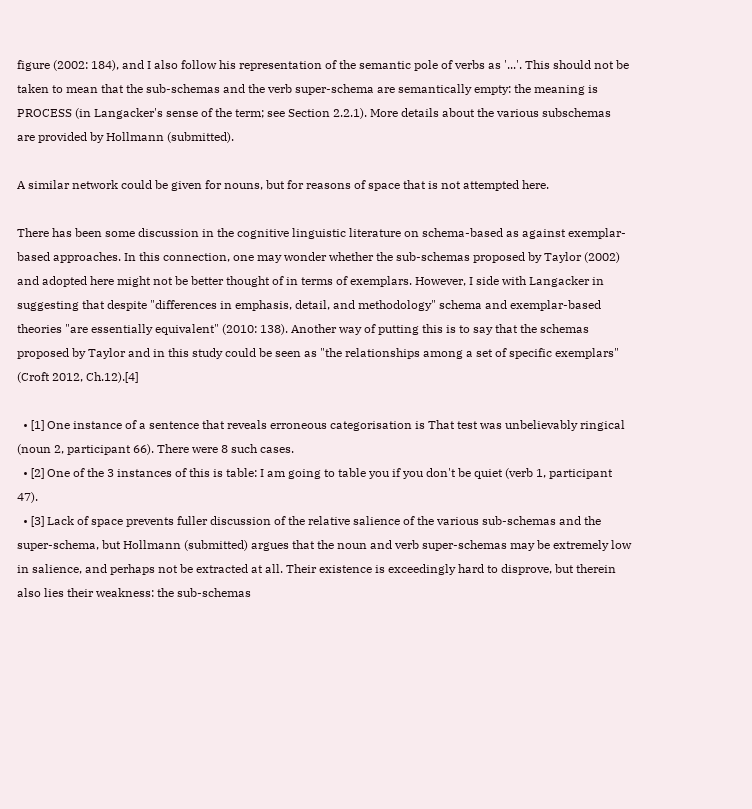figure (2002: 184), and I also follow his representation of the semantic pole of verbs as '...'. This should not be taken to mean that the sub-schemas and the verb super-schema are semantically empty: the meaning is PROCESS (in Langacker's sense of the term; see Section 2.2.1). More details about the various subschemas are provided by Hollmann (submitted).

A similar network could be given for nouns, but for reasons of space that is not attempted here.

There has been some discussion in the cognitive linguistic literature on schema-based as against exemplar-based approaches. In this connection, one may wonder whether the sub-schemas proposed by Taylor (2002) and adopted here might not be better thought of in terms of exemplars. However, I side with Langacker in suggesting that despite "differences in emphasis, detail, and methodology" schema and exemplar-based theories "are essentially equivalent" (2010: 138). Another way of putting this is to say that the schemas proposed by Taylor and in this study could be seen as "the relationships among a set of specific exemplars" (Croft 2012, Ch.12).[4]

  • [1] One instance of a sentence that reveals erroneous categorisation is That test was unbelievably ringical (noun 2, participant 66). There were 8 such cases.
  • [2] One of the 3 instances of this is table: I am going to table you if you don't be quiet (verb 1, participant 47).
  • [3] Lack of space prevents fuller discussion of the relative salience of the various sub-schemas and the super-schema, but Hollmann (submitted) argues that the noun and verb super-schemas may be extremely low in salience, and perhaps not be extracted at all. Their existence is exceedingly hard to disprove, but therein also lies their weakness: the sub-schemas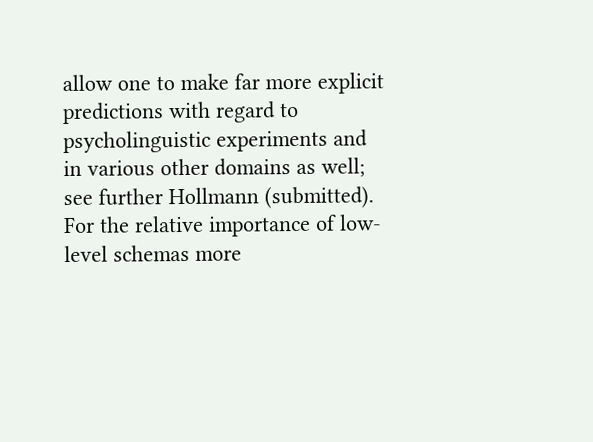allow one to make far more explicit predictions with regard to psycholinguistic experiments and in various other domains as well; see further Hollmann (submitted). For the relative importance of low-level schemas more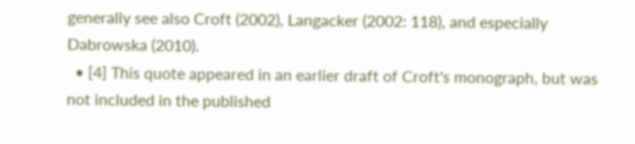generally see also Croft (2002), Langacker (2002: 118), and especially Dabrowska (2010).
  • [4] This quote appeared in an earlier draft of Croft's monograph, but was not included in the published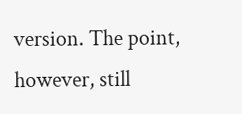version. The point, however, still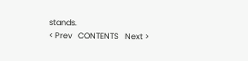stands.
< Prev   CONTENTS   Next >